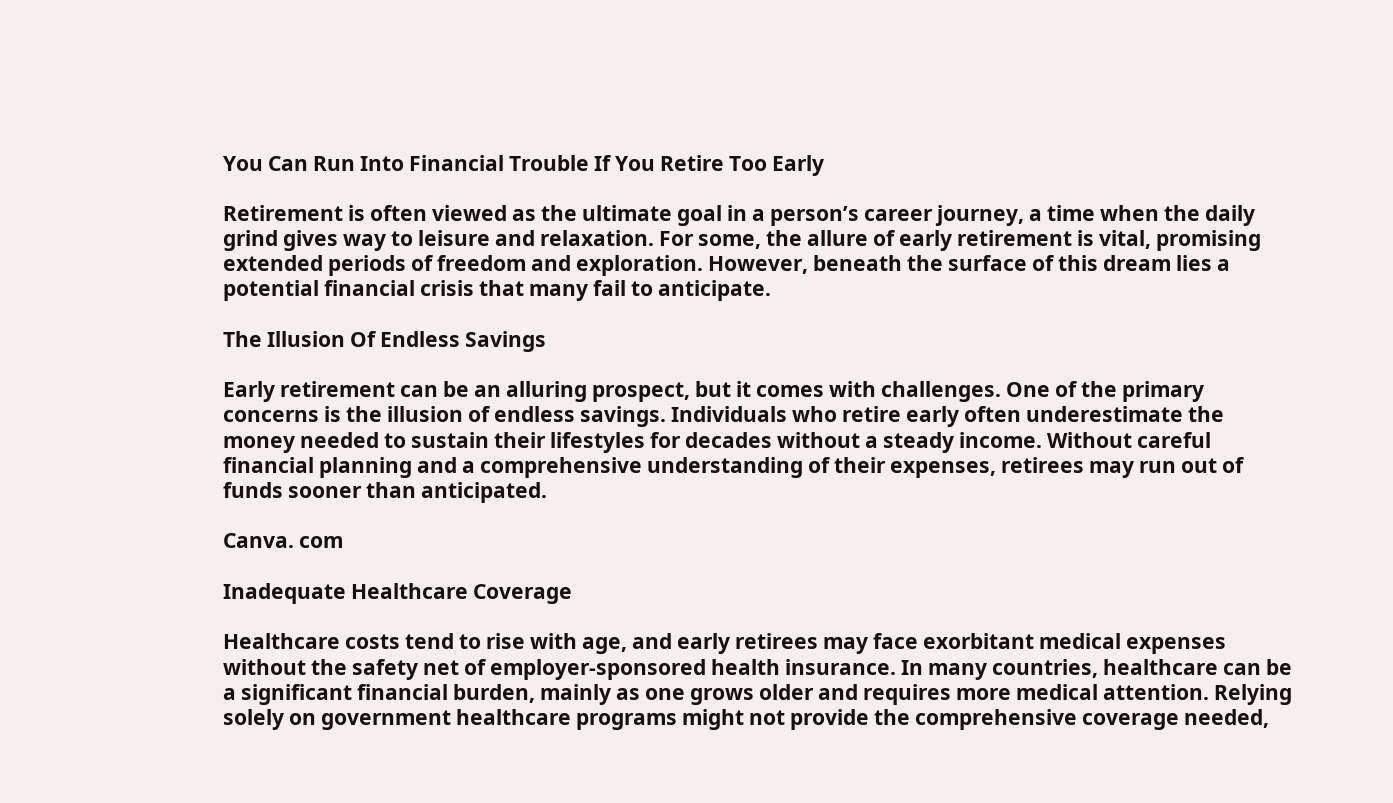You Can Run Into Financial Trouble If You Retire Too Early

Retirement is often viewed as the ultimate goal in a person’s career journey, a time when the daily grind gives way to leisure and relaxation. For some, the allure of early retirement is vital, promising extended periods of freedom and exploration. However, beneath the surface of this dream lies a potential financial crisis that many fail to anticipate.

The Illusion Of Endless Savings

Early retirement can be an alluring prospect, but it comes with challenges. One of the primary concerns is the illusion of endless savings. Individuals who retire early often underestimate the money needed to sustain their lifestyles for decades without a steady income. Without careful financial planning and a comprehensive understanding of their expenses, retirees may run out of funds sooner than anticipated.

Canva. com

Inadequate Healthcare Coverage

Healthcare costs tend to rise with age, and early retirees may face exorbitant medical expenses without the safety net of employer-sponsored health insurance. In many countries, healthcare can be a significant financial burden, mainly as one grows older and requires more medical attention. Relying solely on government healthcare programs might not provide the comprehensive coverage needed,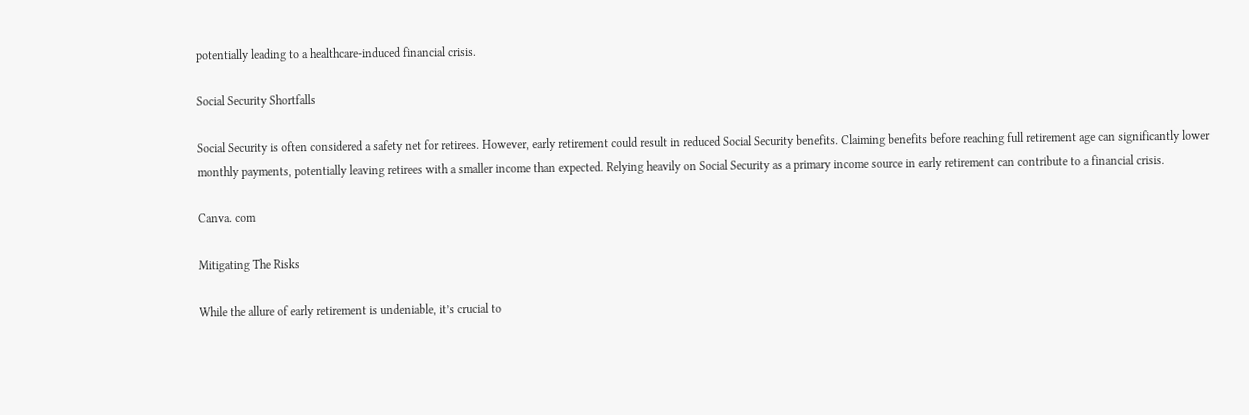potentially leading to a healthcare-induced financial crisis.

Social Security Shortfalls

Social Security is often considered a safety net for retirees. However, early retirement could result in reduced Social Security benefits. Claiming benefits before reaching full retirement age can significantly lower monthly payments, potentially leaving retirees with a smaller income than expected. Relying heavily on Social Security as a primary income source in early retirement can contribute to a financial crisis.

Canva. com

Mitigating The Risks

While the allure of early retirement is undeniable, it’s crucial to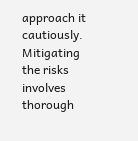approach it cautiously. Mitigating the risks involves thorough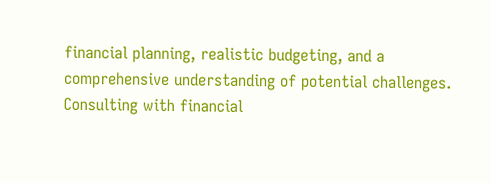financial planning, realistic budgeting, and a comprehensive understanding of potential challenges. Consulting with financial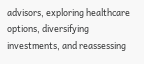advisors, exploring healthcare options, diversifying investments, and reassessing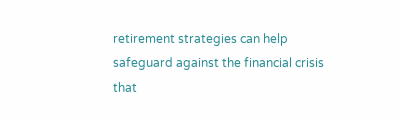retirement strategies can help safeguard against the financial crisis that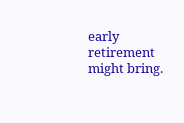early retirement might bring.